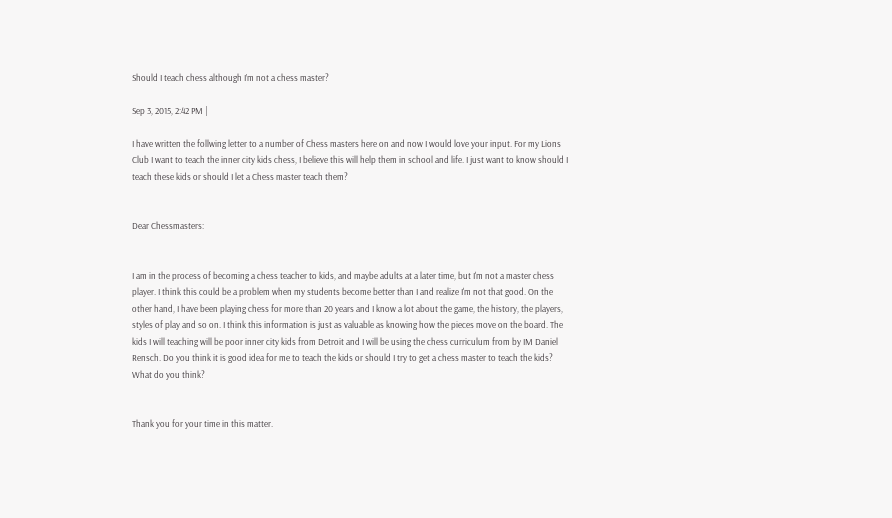Should I teach chess although I’m not a chess master?

Sep 3, 2015, 2:42 PM |

I have written the follwing letter to a number of Chess masters here on and now I would love your input. For my Lions Club I want to teach the inner city kids chess, I believe this will help them in school and life. I just want to know should I teach these kids or should I let a Chess master teach them?


Dear Chessmasters:


I am in the process of becoming a chess teacher to kids, and maybe adults at a later time, but I'm not a master chess player. I think this could be a problem when my students become better than I and realize I'm not that good. On the other hand, I have been playing chess for more than 20 years and I know a lot about the game, the history, the players, styles of play and so on. I think this information is just as valuable as knowing how the pieces move on the board. The kids I will teaching will be poor inner city kids from Detroit and I will be using the chess curriculum from by IM Daniel Rensch. Do you think it is good idea for me to teach the kids or should I try to get a chess master to teach the kids? What do you think?


Thank you for your time in this matter.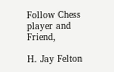Follow Chess player and Friend,

H. Jay Felton